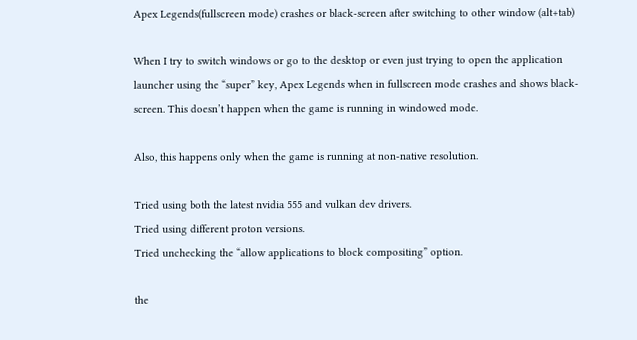Apex Legends(fullscreen mode) crashes or black-screen after switching to other window (alt+tab)

When I try to switch windows or go to the desktop or even just trying to open the application launcher using the “super” key, Apex Legends when in fullscreen mode crashes and shows black-screen. This doesn’t happen when the game is running in windowed mode.

Also, this happens only when the game is running at non-native resolution.

Tried using both the latest nvidia 555 and vulkan dev drivers.
Tried using different proton versions.
Tried unchecking the “allow applications to block compositing” option.

the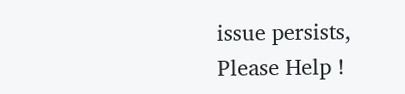issue persists, Please Help !